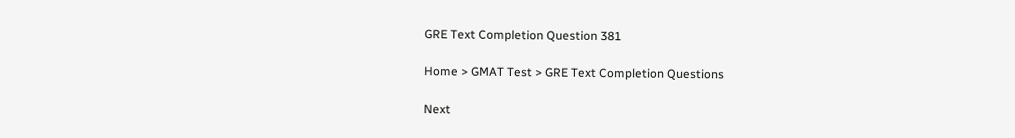GRE Text Completion Question 381

Home > GMAT Test > GRE Text Completion Questions

Next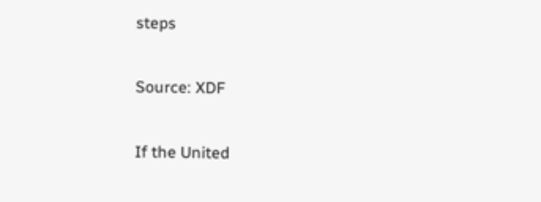steps

Source: XDF

If the United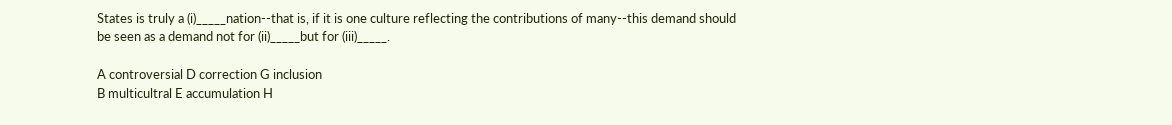States is truly a (i)_____nation--that is, if it is one culture reflecting the contributions of many--this demand should be seen as a demand not for (ii)_____but for (iii)_____.

A controversial D correction G inclusion
B multicultral E accumulation H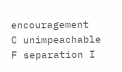encouragement
C unimpeachable F separation I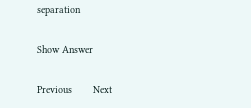separation

Show Answer

Previous       Next